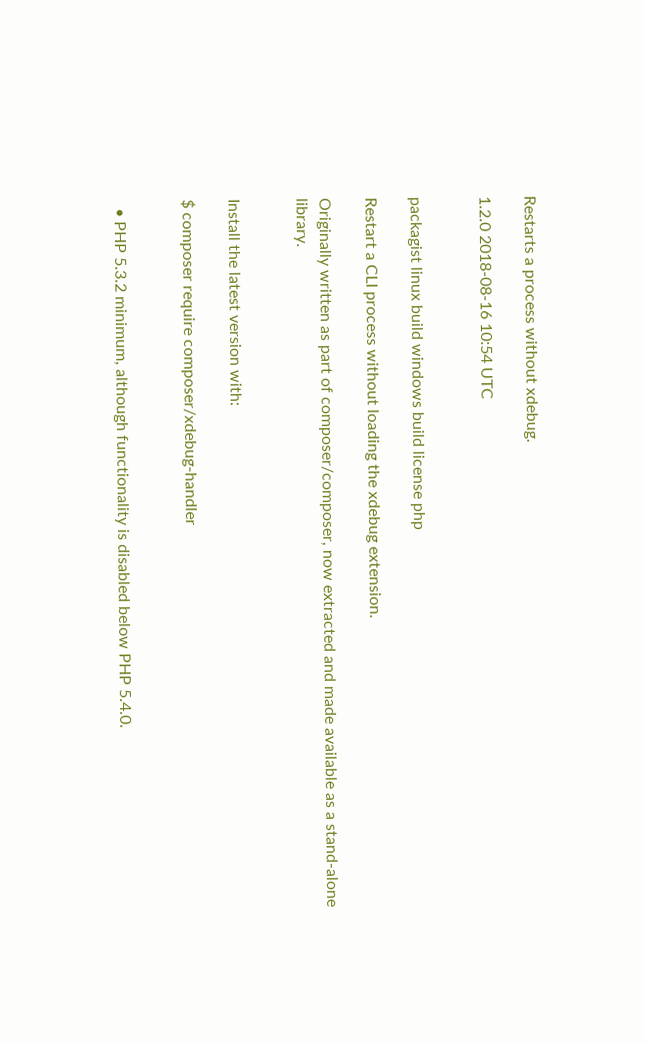Restarts a process without xdebug.

1.2.0 2018-08-16 10:54 UTC


packagist linux build windows build license php

Restart a CLI process without loading the xdebug extension.

Originally written as part of composer/composer, now extracted and made available as a stand-alone library.


Install the latest version with:

$ composer require composer/xdebug-handler


  • PHP 5.3.2 minimum, although functionality is disabled below PHP 5.4.0.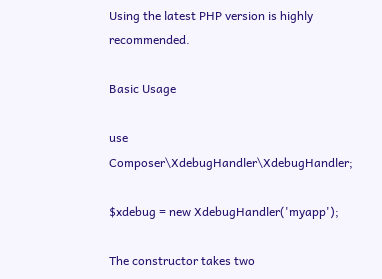Using the latest PHP version is highly recommended.

Basic Usage

use Composer\XdebugHandler\XdebugHandler;

$xdebug = new XdebugHandler('myapp');

The constructor takes two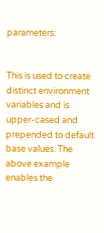parameters:


This is used to create distinct environment variables and is upper-cased and prepended to default base values. The above example enables the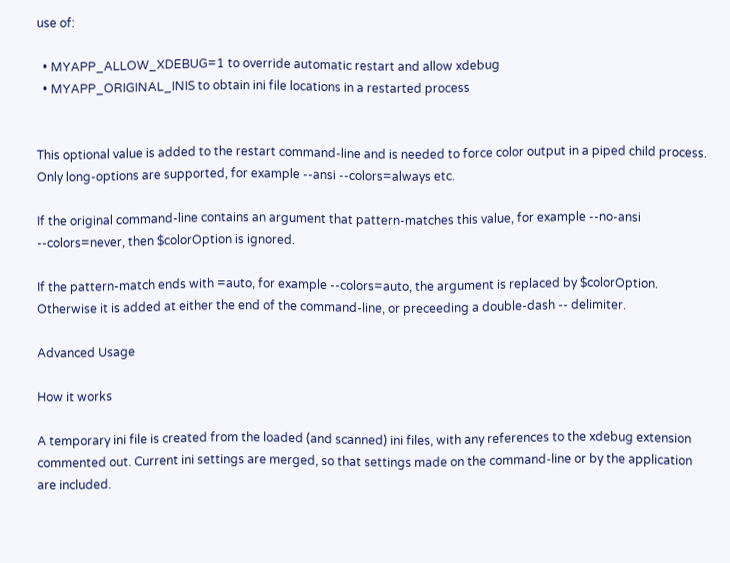use of:

  • MYAPP_ALLOW_XDEBUG=1 to override automatic restart and allow xdebug
  • MYAPP_ORIGINAL_INIS to obtain ini file locations in a restarted process


This optional value is added to the restart command-line and is needed to force color output in a piped child process. Only long-options are supported, for example --ansi --colors=always etc.

If the original command-line contains an argument that pattern-matches this value, for example --no-ansi --colors=never, then $colorOption is ignored.

If the pattern-match ends with =auto, for example --colors=auto, the argument is replaced by $colorOption. Otherwise it is added at either the end of the command-line, or preceeding a double-dash -- delimiter.

Advanced Usage

How it works

A temporary ini file is created from the loaded (and scanned) ini files, with any references to the xdebug extension commented out. Current ini settings are merged, so that settings made on the command-line or by the application are included.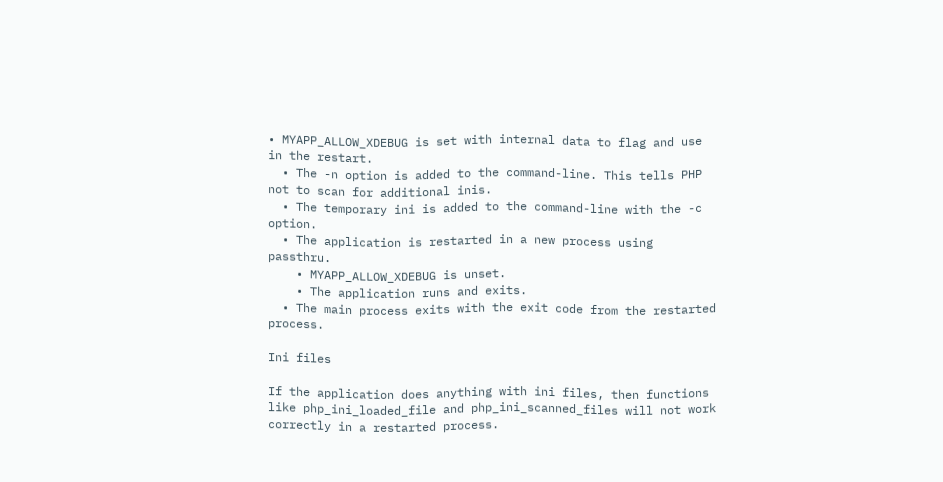• MYAPP_ALLOW_XDEBUG is set with internal data to flag and use in the restart.
  • The -n option is added to the command-line. This tells PHP not to scan for additional inis.
  • The temporary ini is added to the command-line with the -c option.
  • The application is restarted in a new process using passthru.
    • MYAPP_ALLOW_XDEBUG is unset.
    • The application runs and exits.
  • The main process exits with the exit code from the restarted process.

Ini files

If the application does anything with ini files, then functions like php_ini_loaded_file and php_ini_scanned_files will not work correctly in a restarted process.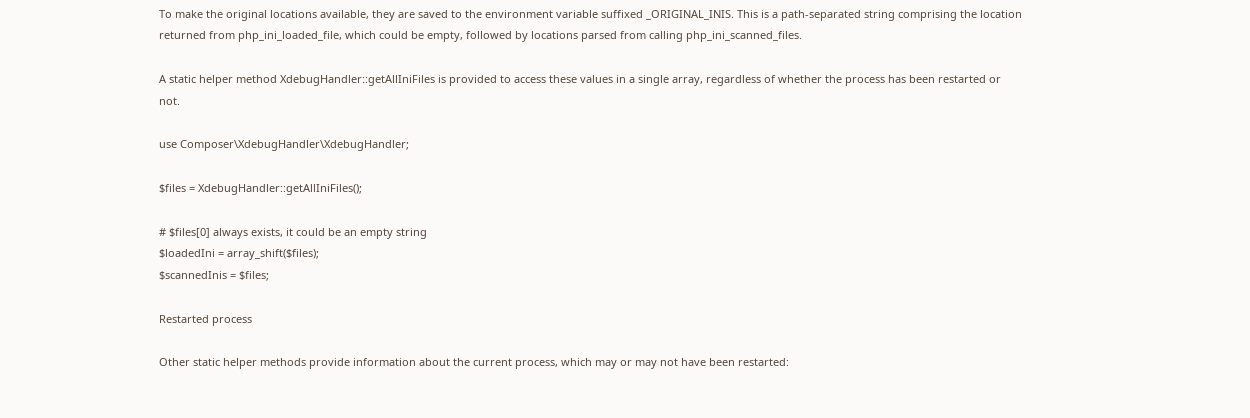To make the original locations available, they are saved to the environment variable suffixed _ORIGINAL_INIS. This is a path-separated string comprising the location returned from php_ini_loaded_file, which could be empty, followed by locations parsed from calling php_ini_scanned_files.

A static helper method XdebugHandler::getAllIniFiles is provided to access these values in a single array, regardless of whether the process has been restarted or not.

use Composer\XdebugHandler\XdebugHandler;

$files = XdebugHandler::getAllIniFiles();

# $files[0] always exists, it could be an empty string
$loadedIni = array_shift($files);
$scannedInis = $files;

Restarted process

Other static helper methods provide information about the current process, which may or may not have been restarted: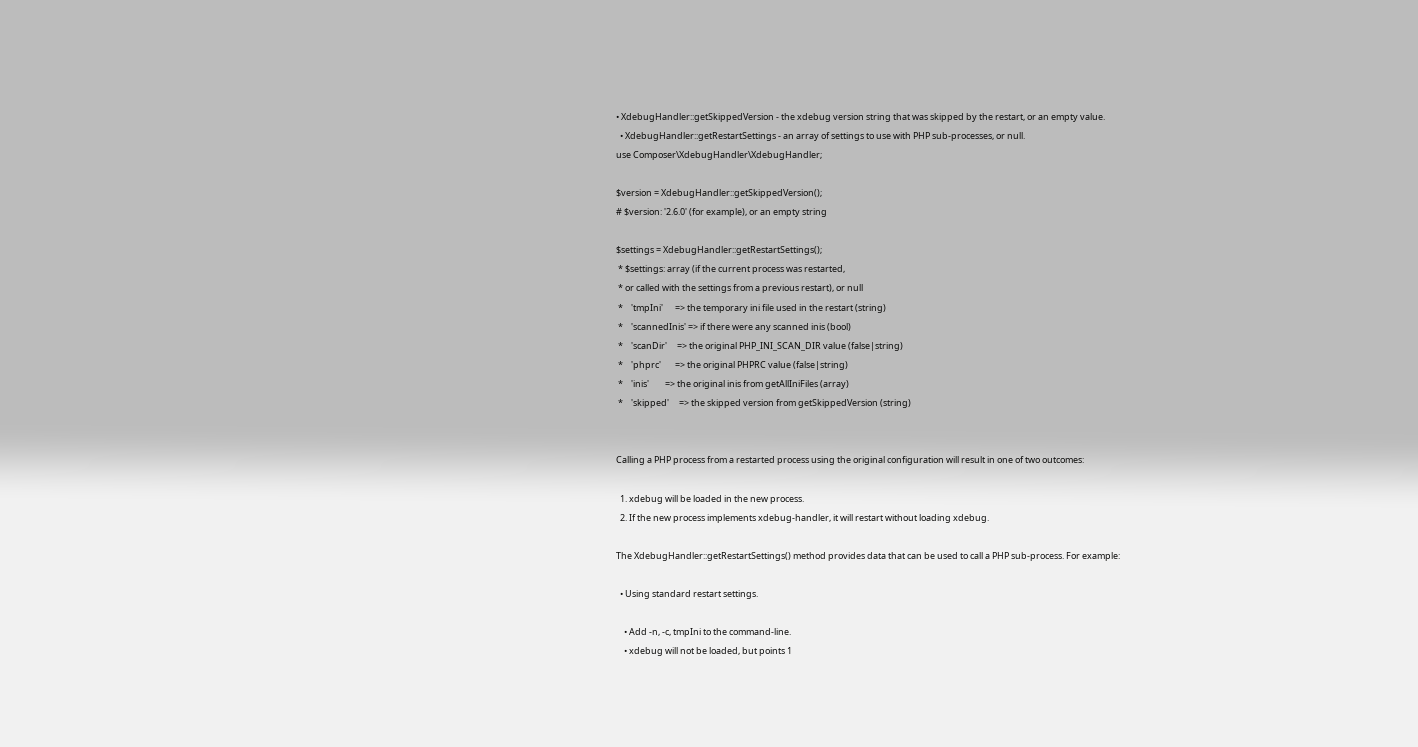• XdebugHandler::getSkippedVersion - the xdebug version string that was skipped by the restart, or an empty value.
  • XdebugHandler::getRestartSettings - an array of settings to use with PHP sub-processes, or null.
use Composer\XdebugHandler\XdebugHandler;

$version = XdebugHandler::getSkippedVersion();
# $version: '2.6.0' (for example), or an empty string

$settings = XdebugHandler::getRestartSettings();
 * $settings: array (if the current process was restarted,
 * or called with the settings from a previous restart), or null
 *    'tmpIni'      => the temporary ini file used in the restart (string)
 *    'scannedInis' => if there were any scanned inis (bool)
 *    'scanDir'     => the original PHP_INI_SCAN_DIR value (false|string)
 *    'phprc'       => the original PHPRC value (false|string)
 *    'inis'        => the original inis from getAllIniFiles (array)
 *    'skipped'     => the skipped version from getSkippedVersion (string)


Calling a PHP process from a restarted process using the original configuration will result in one of two outcomes:

  1. xdebug will be loaded in the new process.
  2. If the new process implements xdebug-handler, it will restart without loading xdebug.

The XdebugHandler::getRestartSettings() method provides data that can be used to call a PHP sub-process. For example:

  • Using standard restart settings.

    • Add -n, -c, tmpIni to the command-line.
    • xdebug will not be loaded, but points 1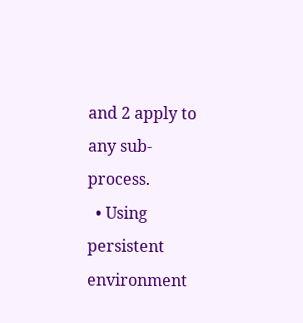and 2 apply to any sub-process.
  • Using persistent environment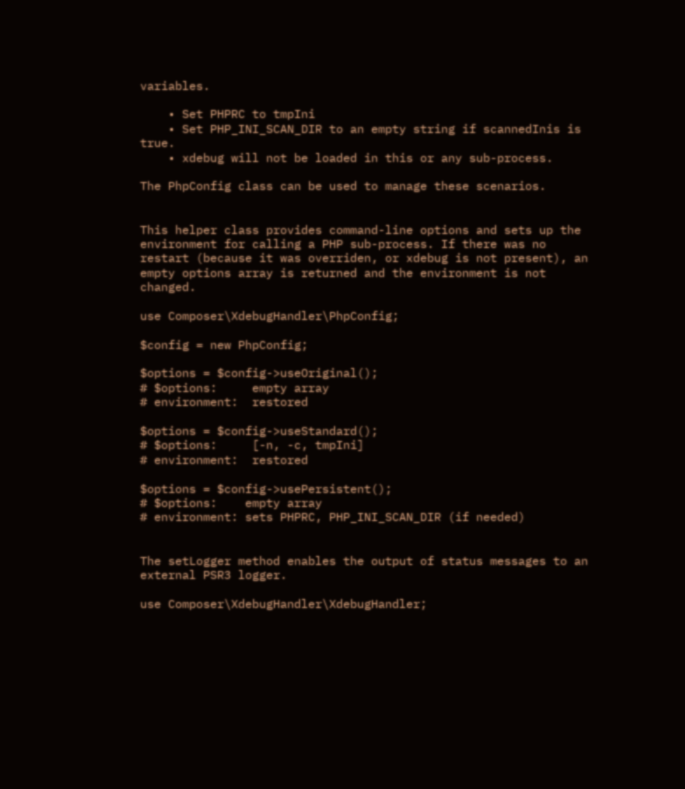variables.

    • Set PHPRC to tmpIni
    • Set PHP_INI_SCAN_DIR to an empty string if scannedInis is true.
    • xdebug will not be loaded in this or any sub-process.

The PhpConfig class can be used to manage these scenarios.


This helper class provides command-line options and sets up the environment for calling a PHP sub-process. If there was no restart (because it was overriden, or xdebug is not present), an empty options array is returned and the environment is not changed.

use Composer\XdebugHandler\PhpConfig;

$config = new PhpConfig;

$options = $config->useOriginal();
# $options:     empty array
# environment:  restored

$options = $config->useStandard();
# $options:     [-n, -c, tmpIni]
# environment:  restored

$options = $config->usePersistent();
# $options:    empty array
# environment: sets PHPRC, PHP_INI_SCAN_DIR (if needed)


The setLogger method enables the output of status messages to an external PSR3 logger.

use Composer\XdebugHandler\XdebugHandler;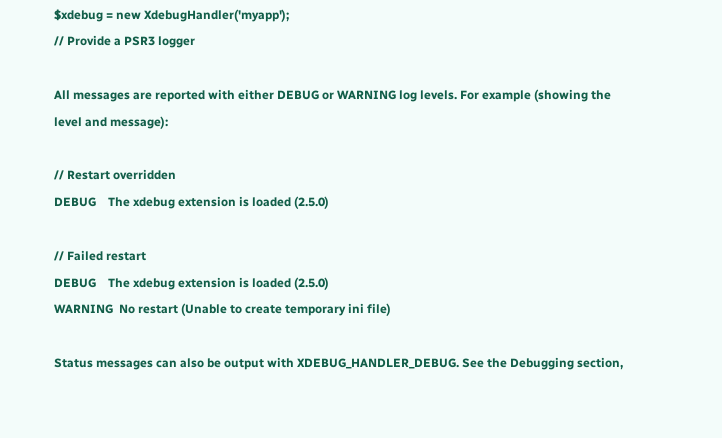$xdebug = new XdebugHandler('myapp');
// Provide a PSR3 logger

All messages are reported with either DEBUG or WARNING log levels. For example (showing the level and message):

// Restart overridden
DEBUG    The xdebug extension is loaded (2.5.0)

// Failed restart
DEBUG    The xdebug extension is loaded (2.5.0)
WARNING  No restart (Unable to create temporary ini file)

Status messages can also be output with XDEBUG_HANDLER_DEBUG. See the Debugging section,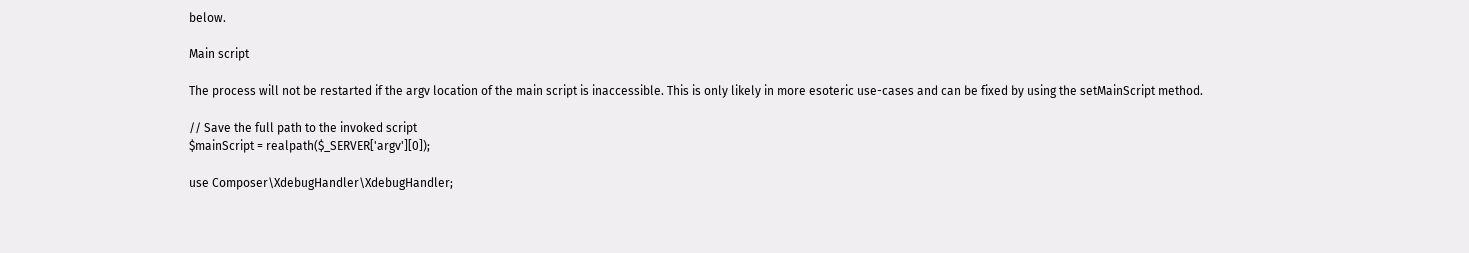below.

Main script

The process will not be restarted if the argv location of the main script is inaccessible. This is only likely in more esoteric use-cases and can be fixed by using the setMainScript method.

// Save the full path to the invoked script
$mainScript = realpath($_SERVER['argv'][0]);

use Composer\XdebugHandler\XdebugHandler;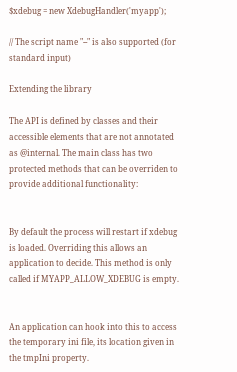$xdebug = new XdebugHandler('myapp');

// The script name "--" is also supported (for standard input)

Extending the library

The API is defined by classes and their accessible elements that are not annotated as @internal. The main class has two protected methods that can be overriden to provide additional functionality:


By default the process will restart if xdebug is loaded. Overriding this allows an application to decide. This method is only called if MYAPP_ALLOW_XDEBUG is empty.


An application can hook into this to access the temporary ini file, its location given in the tmpIni property.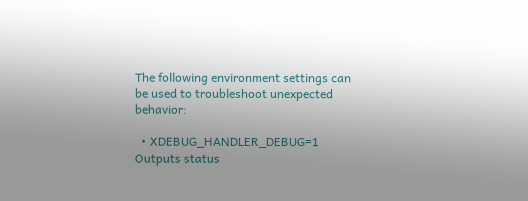The following environment settings can be used to troubleshoot unexpected behavior:

  • XDEBUG_HANDLER_DEBUG=1 Outputs status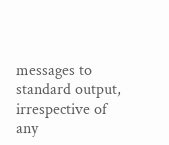messages to standard output, irrespective of any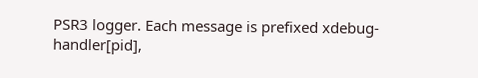PSR3 logger. Each message is prefixed xdebug-handler[pid],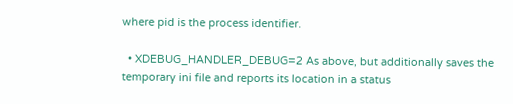where pid is the process identifier.

  • XDEBUG_HANDLER_DEBUG=2 As above, but additionally saves the temporary ini file and reports its location in a status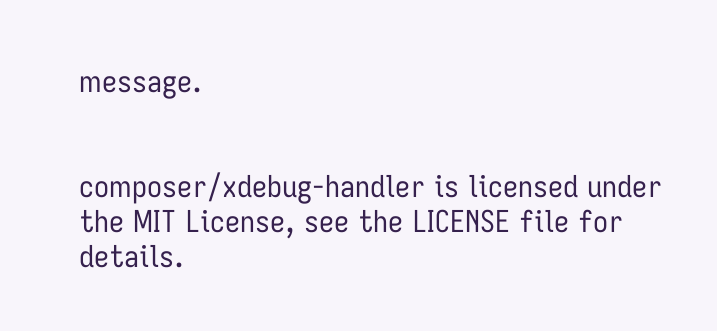message.


composer/xdebug-handler is licensed under the MIT License, see the LICENSE file for details.